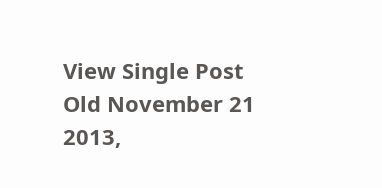View Single Post
Old November 21 2013,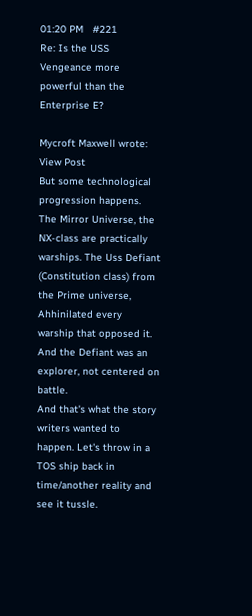01:20 PM   #221
Re: Is the USS Vengeance more powerful than the Enterprise E?

Mycroft Maxwell wrote: View Post
But some technological progression happens. The Mirror Universe, the NX-class are practically warships. The Uss Defiant (Constitution class) from the Prime universe, Ahhinilated every warship that opposed it. And the Defiant was an explorer, not centered on battle.
And that's what the story writers wanted to happen. Let's throw in a TOS ship back in time/another reality and see it tussle.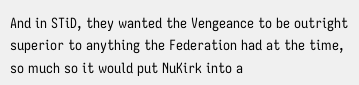And in STiD, they wanted the Vengeance to be outright superior to anything the Federation had at the time, so much so it would put NuKirk into a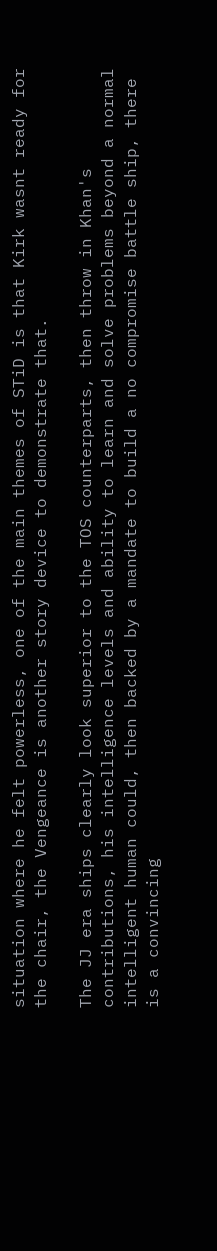situation where he felt powerless, one of the main themes of STiD is that Kirk wasnt ready for the chair, the Vengeance is another story device to demonstrate that.

The JJ era ships clearly look superior to the TOS counterparts, then throw in Khan's contributions, his intelligence levels and ability to learn and solve problems beyond a normal intelligent human could, then backed by a mandate to build a no compromise battle ship, there is a convincing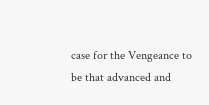case for the Vengeance to be that advanced and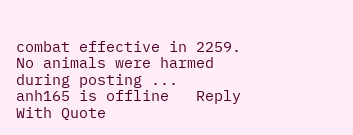combat effective in 2259.
No animals were harmed during posting ...
anh165 is offline   Reply With Quote